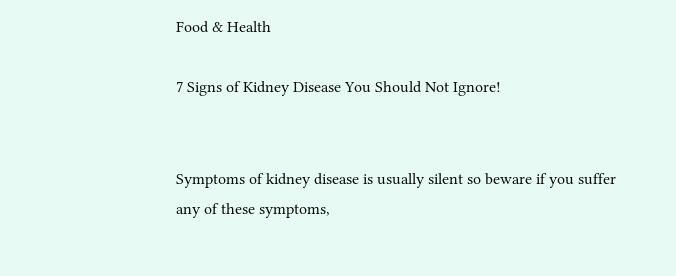Food & Health

7 Signs of Kidney Disease You Should Not Ignore!


Symptoms of kidney disease is usually silent so beware if you suffer any of these symptoms,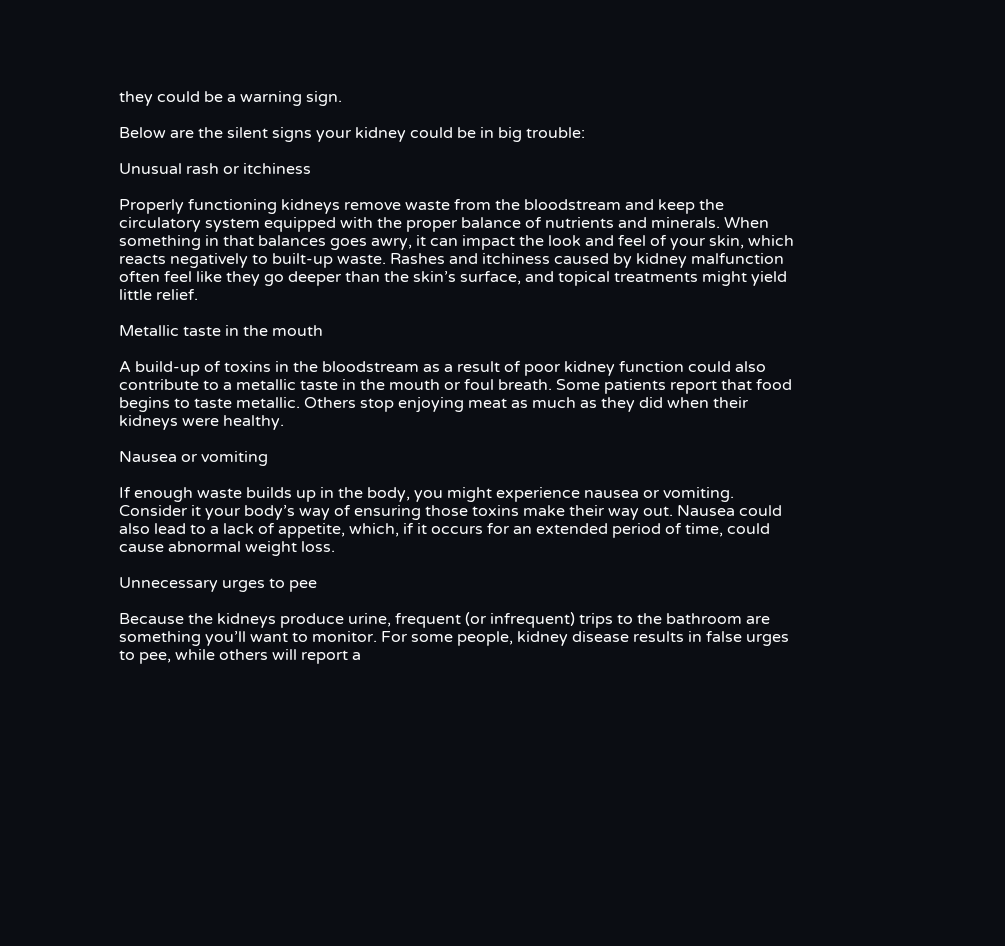they could be a warning sign.

Below are the silent signs your kidney could be in big trouble:

Unusual rash or itchiness

Properly functioning kidneys remove waste from the bloodstream and keep the circulatory system equipped with the proper balance of nutrients and minerals. When something in that balances goes awry, it can impact the look and feel of your skin, which reacts negatively to built-up waste. Rashes and itchiness caused by kidney malfunction often feel like they go deeper than the skin’s surface, and topical treatments might yield little relief.

Metallic taste in the mouth

A build-up of toxins in the bloodstream as a result of poor kidney function could also contribute to a metallic taste in the mouth or foul breath. Some patients report that food begins to taste metallic. Others stop enjoying meat as much as they did when their kidneys were healthy.

Nausea or vomiting

If enough waste builds up in the body, you might experience nausea or vomiting. Consider it your body’s way of ensuring those toxins make their way out. Nausea could also lead to a lack of appetite, which, if it occurs for an extended period of time, could cause abnormal weight loss.

Unnecessary urges to pee

Because the kidneys produce urine, frequent (or infrequent) trips to the bathroom are something you’ll want to monitor. For some people, kidney disease results in false urges to pee, while others will report a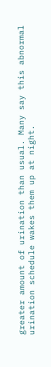greater amount of urination than usual. Many say this abnormal urination schedule wakes them up at night.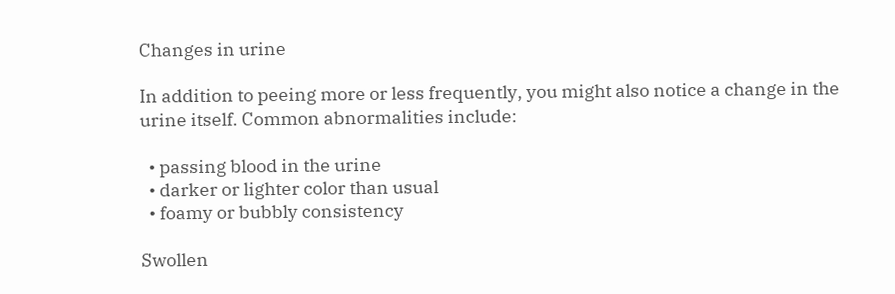Changes in urine

In addition to peeing more or less frequently, you might also notice a change in the urine itself. Common abnormalities include:

  • passing blood in the urine
  • darker or lighter color than usual
  • foamy or bubbly consistency

Swollen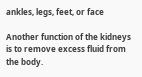ankles, legs, feet, or face

Another function of the kidneys is to remove excess fluid from the body.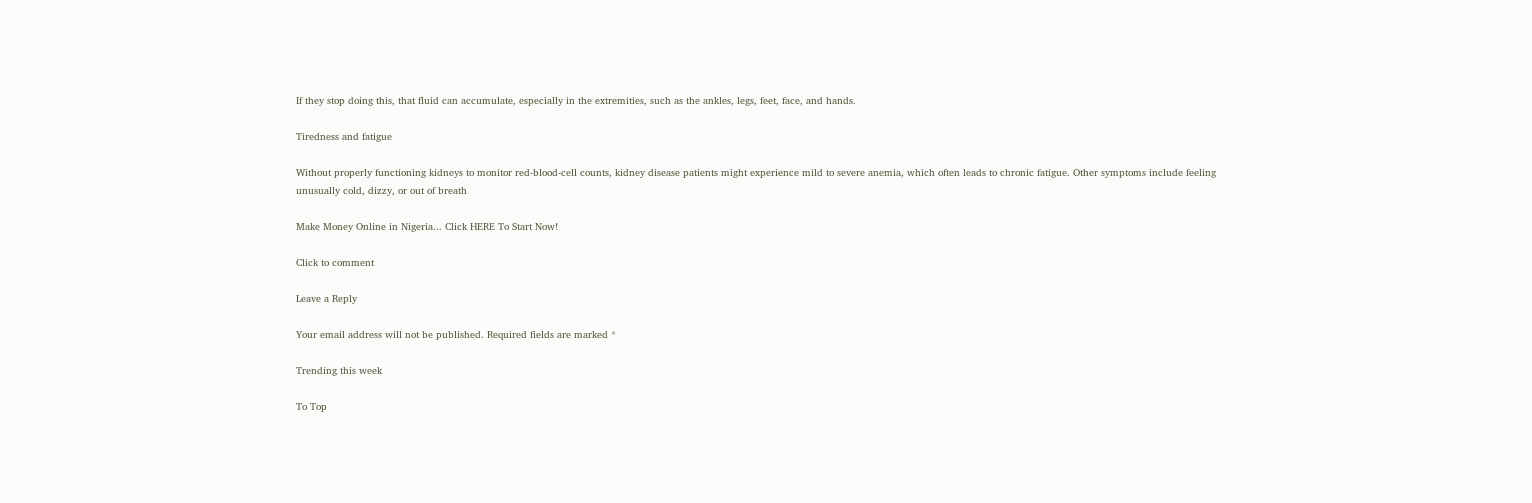If they stop doing this, that fluid can accumulate, especially in the extremities, such as the ankles, legs, feet, face, and hands.

Tiredness and fatigue

Without properly functioning kidneys to monitor red-blood-cell counts, kidney disease patients might experience mild to severe anemia, which often leads to chronic fatigue. Other symptoms include feeling unusually cold, dizzy, or out of breath

Make Money Online in Nigeria... Click HERE To Start Now!

Click to comment

Leave a Reply

Your email address will not be published. Required fields are marked *

Trending this week

To Top